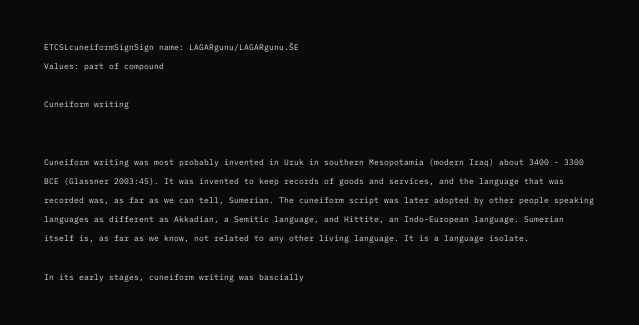ETCSLcuneiformSignSign name: LAGARgunu/LAGARgunu.ŠE
Values: part of compound

Cuneiform writing


Cuneiform writing was most probably invented in Uruk in southern Mesopotamia (modern Iraq) about 3400 - 3300 BCE (Glassner 2003:45). It was invented to keep records of goods and services, and the language that was recorded was, as far as we can tell, Sumerian. The cuneiform script was later adopted by other people speaking languages as different as Akkadian, a Semitic language, and Hittite, an Indo-European language. Sumerian itself is, as far as we know, not related to any other living language. It is a language isolate.

In its early stages, cuneiform writing was bascially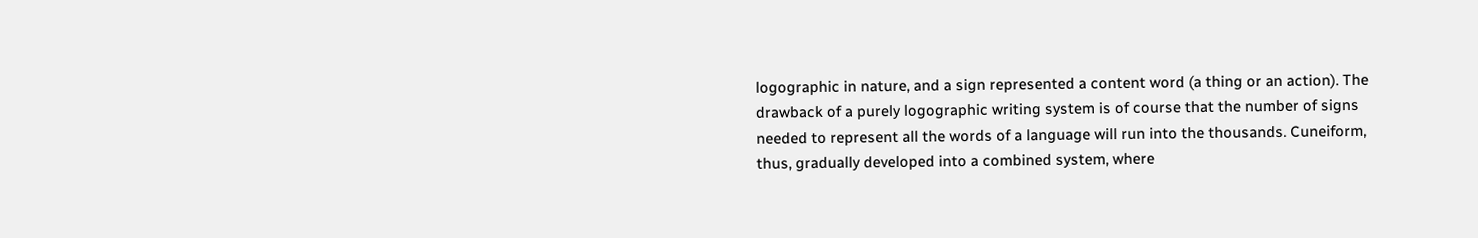logographic in nature, and a sign represented a content word (a thing or an action). The drawback of a purely logographic writing system is of course that the number of signs needed to represent all the words of a language will run into the thousands. Cuneiform, thus, gradually developed into a combined system, where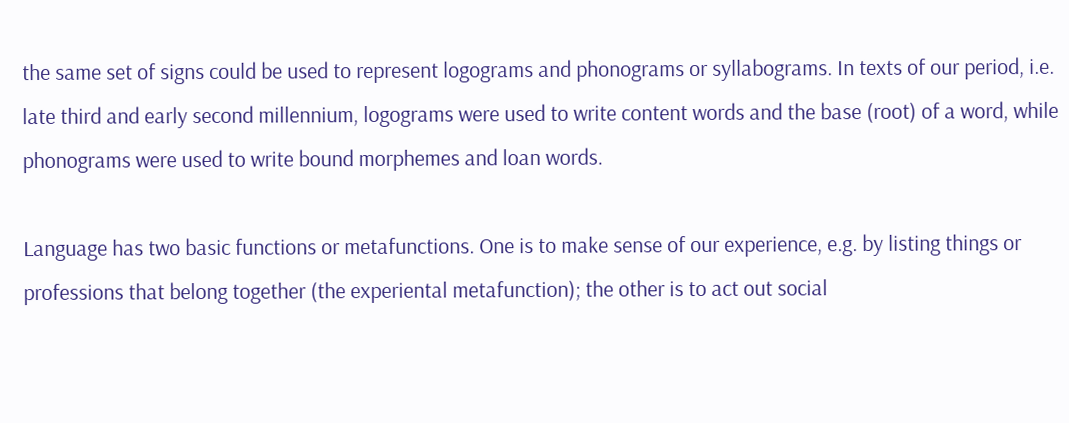the same set of signs could be used to represent logograms and phonograms or syllabograms. In texts of our period, i.e. late third and early second millennium, logograms were used to write content words and the base (root) of a word, while phonograms were used to write bound morphemes and loan words.

Language has two basic functions or metafunctions. One is to make sense of our experience, e.g. by listing things or professions that belong together (the experiental metafunction); the other is to act out social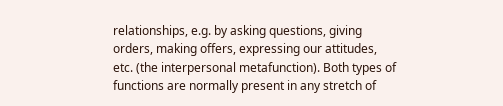relationships, e.g. by asking questions, giving orders, making offers, expressing our attitudes, etc. (the interpersonal metafunction). Both types of functions are normally present in any stretch of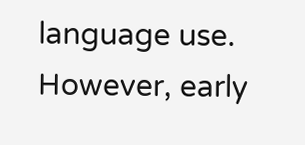language use. However, early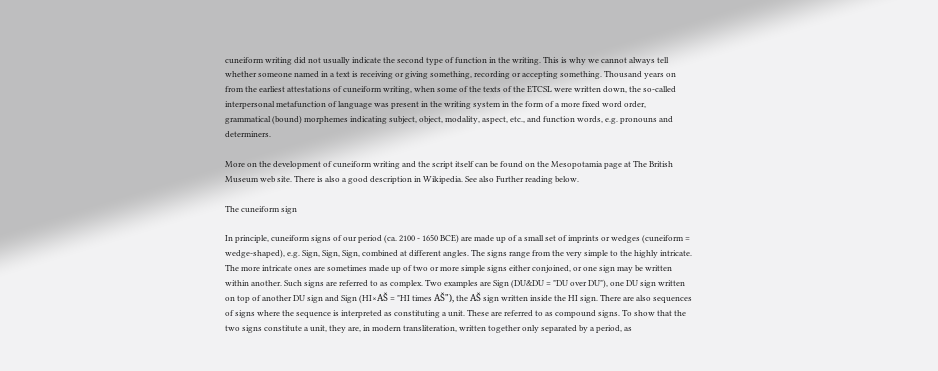cuneiform writing did not usually indicate the second type of function in the writing. This is why we cannot always tell whether someone named in a text is receiving or giving something, recording or accepting something. Thousand years on from the earliest attestations of cuneiform writing, when some of the texts of the ETCSL were written down, the so-called interpersonal metafunction of language was present in the writing system in the form of a more fixed word order, grammatical (bound) morphemes indicating subject, object, modality, aspect, etc., and function words, e.g. pronouns and determiners.

More on the development of cuneiform writing and the script itself can be found on the Mesopotamia page at The British Museum web site. There is also a good description in Wikipedia. See also Further reading below.

The cuneiform sign

In principle, cuneiform signs of our period (ca. 2100 - 1650 BCE) are made up of a small set of imprints or wedges (cuneiform = wedge-shaped), e.g. Sign, Sign, Sign, combined at different angles. The signs range from the very simple to the highly intricate. The more intricate ones are sometimes made up of two or more simple signs either conjoined, or one sign may be written within another. Such signs are referred to as complex. Two examples are Sign (DU&DU = "DU over DU"), one DU sign written on top of another DU sign and Sign (HI×AŠ = "HI times AŠ"), the AŠ sign written inside the HI sign. There are also sequences of signs where the sequence is interpreted as constituting a unit. These are referred to as compound signs. To show that the two signs constitute a unit, they are, in modern transliteration, written together only separated by a period, as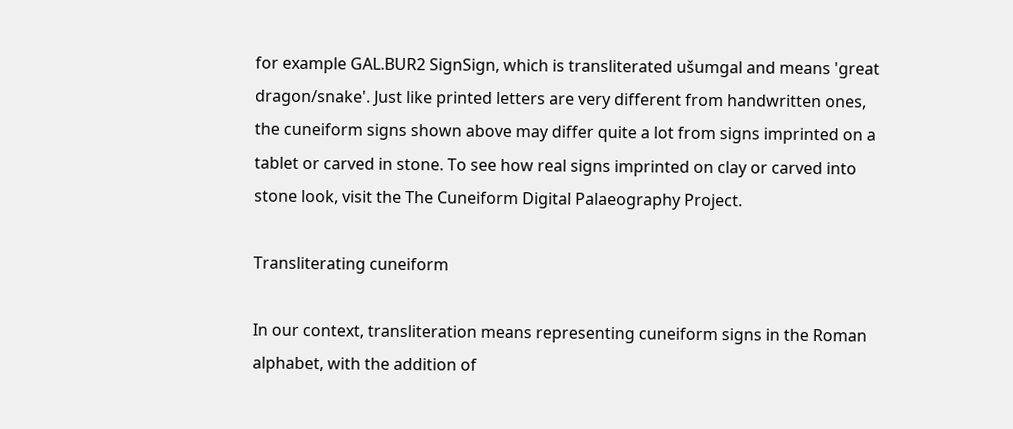for example GAL.BUR2 SignSign, which is transliterated ušumgal and means 'great dragon/snake'. Just like printed letters are very different from handwritten ones, the cuneiform signs shown above may differ quite a lot from signs imprinted on a tablet or carved in stone. To see how real signs imprinted on clay or carved into stone look, visit the The Cuneiform Digital Palaeography Project.

Transliterating cuneiform

In our context, transliteration means representing cuneiform signs in the Roman alphabet, with the addition of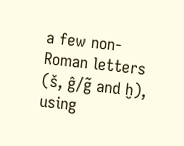a few non-Roman letters (š, ĝ/g̃ and ḫ), using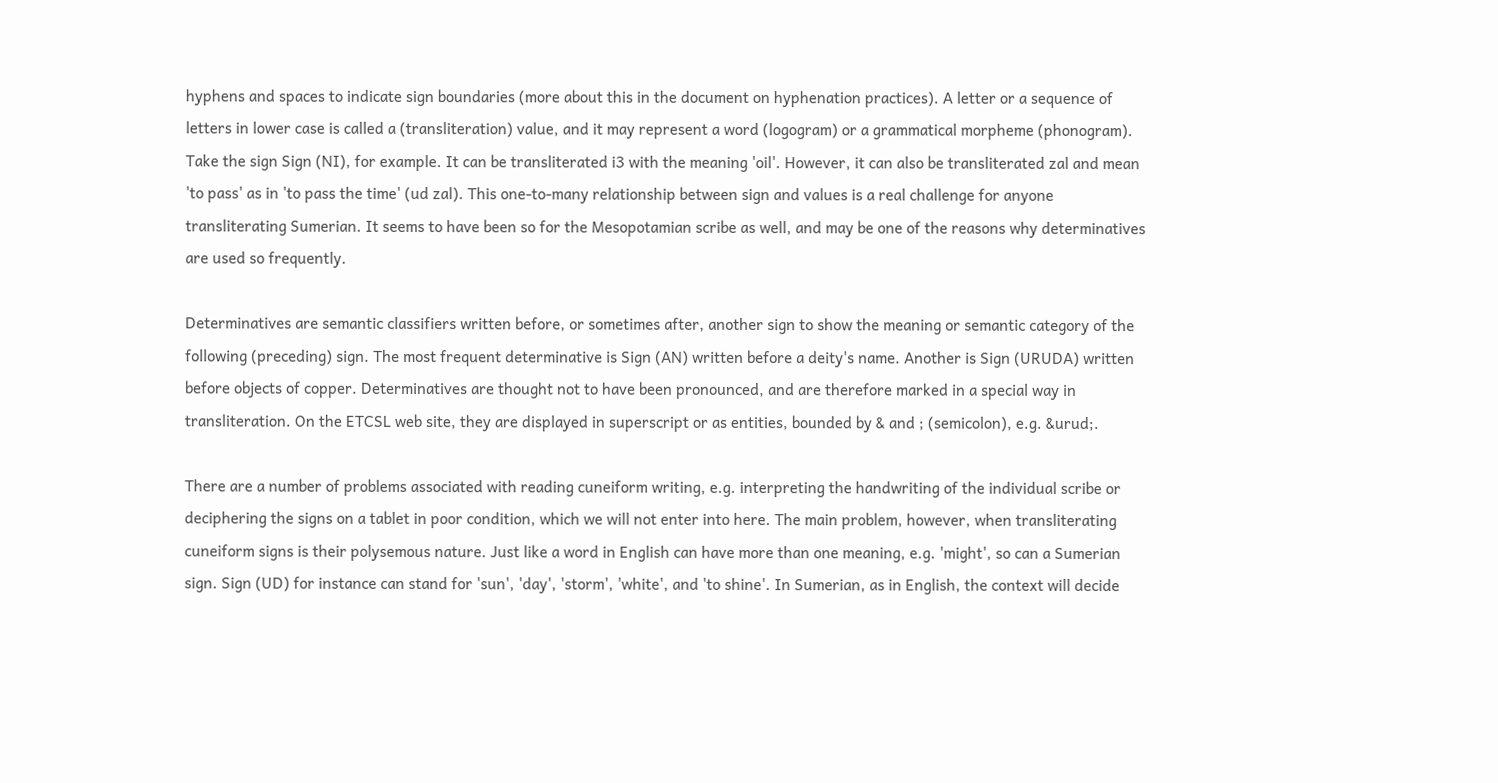hyphens and spaces to indicate sign boundaries (more about this in the document on hyphenation practices). A letter or a sequence of letters in lower case is called a (transliteration) value, and it may represent a word (logogram) or a grammatical morpheme (phonogram). Take the sign Sign (NI), for example. It can be transliterated i3 with the meaning 'oil'. However, it can also be transliterated zal and mean 'to pass' as in 'to pass the time' (ud zal). This one-to-many relationship between sign and values is a real challenge for anyone transliterating Sumerian. It seems to have been so for the Mesopotamian scribe as well, and may be one of the reasons why determinatives are used so frequently.

Determinatives are semantic classifiers written before, or sometimes after, another sign to show the meaning or semantic category of the following (preceding) sign. The most frequent determinative is Sign (AN) written before a deity's name. Another is Sign (URUDA) written before objects of copper. Determinatives are thought not to have been pronounced, and are therefore marked in a special way in transliteration. On the ETCSL web site, they are displayed in superscript or as entities, bounded by & and ; (semicolon), e.g. &urud;.

There are a number of problems associated with reading cuneiform writing, e.g. interpreting the handwriting of the individual scribe or deciphering the signs on a tablet in poor condition, which we will not enter into here. The main problem, however, when transliterating cuneiform signs is their polysemous nature. Just like a word in English can have more than one meaning, e.g. 'might', so can a Sumerian sign. Sign (UD) for instance can stand for 'sun', 'day', 'storm', 'white', and 'to shine'. In Sumerian, as in English, the context will decide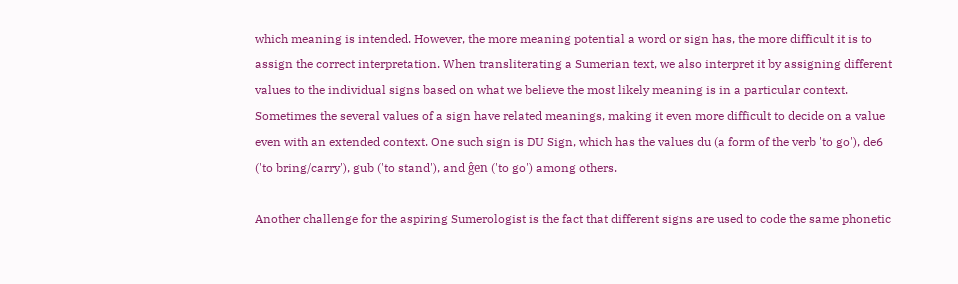which meaning is intended. However, the more meaning potential a word or sign has, the more difficult it is to assign the correct interpretation. When transliterating a Sumerian text, we also interpret it by assigning different values to the individual signs based on what we believe the most likely meaning is in a particular context. Sometimes the several values of a sign have related meanings, making it even more difficult to decide on a value even with an extended context. One such sign is DU Sign, which has the values du (a form of the verb 'to go'), de6 ('to bring/carry'), gub ('to stand'), and ĝen ('to go') among others.

Another challenge for the aspiring Sumerologist is the fact that different signs are used to code the same phonetic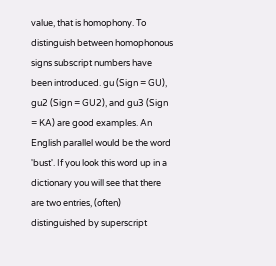value, that is homophony. To distinguish between homophonous signs subscript numbers have been introduced. gu (Sign = GU), gu2 (Sign = GU2), and gu3 (Sign = KA) are good examples. An English parallel would be the word 'bust'. If you look this word up in a dictionary you will see that there are two entries, (often) distinguished by superscript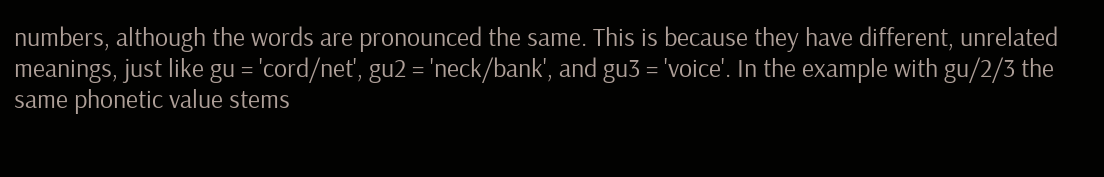numbers, although the words are pronounced the same. This is because they have different, unrelated meanings, just like gu = 'cord/net', gu2 = 'neck/bank', and gu3 = 'voice'. In the example with gu/2/3 the same phonetic value stems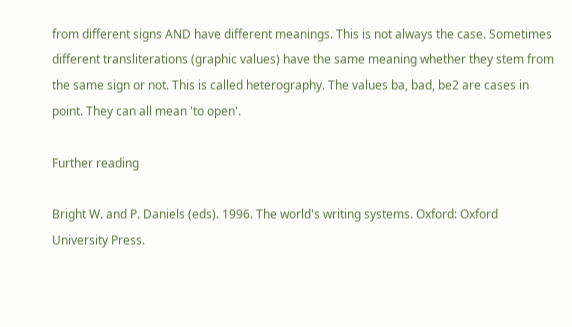from different signs AND have different meanings. This is not always the case. Sometimes different transliterations (graphic values) have the same meaning whether they stem from the same sign or not. This is called heterography. The values ba, bad, be2 are cases in point. They can all mean 'to open'.

Further reading

Bright W. and P. Daniels (eds). 1996. The world's writing systems. Oxford: Oxford University Press.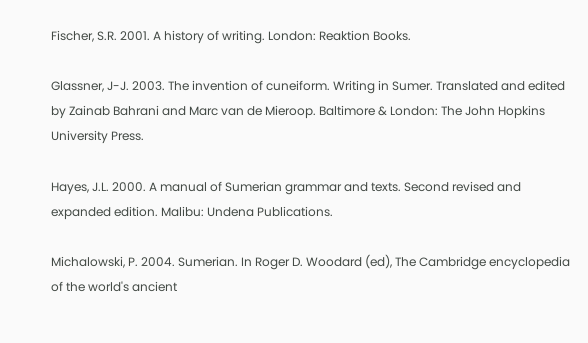Fischer, S.R. 2001. A history of writing. London: Reaktion Books.

Glassner, J-J. 2003. The invention of cuneiform. Writing in Sumer. Translated and edited by Zainab Bahrani and Marc van de Mieroop. Baltimore & London: The John Hopkins University Press.

Hayes, J.L. 2000. A manual of Sumerian grammar and texts. Second revised and expanded edition. Malibu: Undena Publications.

Michalowski, P. 2004. Sumerian. In Roger D. Woodard (ed), The Cambridge encyclopedia of the world's ancient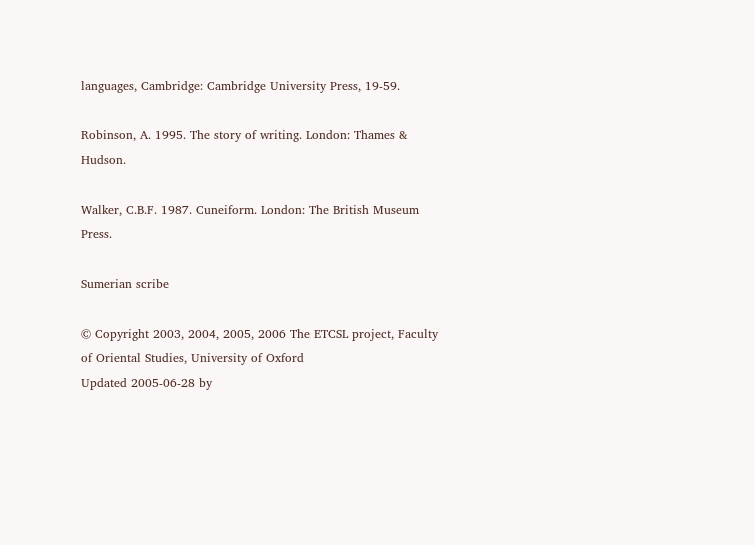languages, Cambridge: Cambridge University Press, 19-59.

Robinson, A. 1995. The story of writing. London: Thames & Hudson.

Walker, C.B.F. 1987. Cuneiform. London: The British Museum Press.

Sumerian scribe

© Copyright 2003, 2004, 2005, 2006 The ETCSL project, Faculty of Oriental Studies, University of Oxford
Updated 2005-06-28 by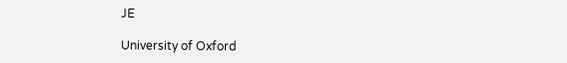JE

University of Oxford